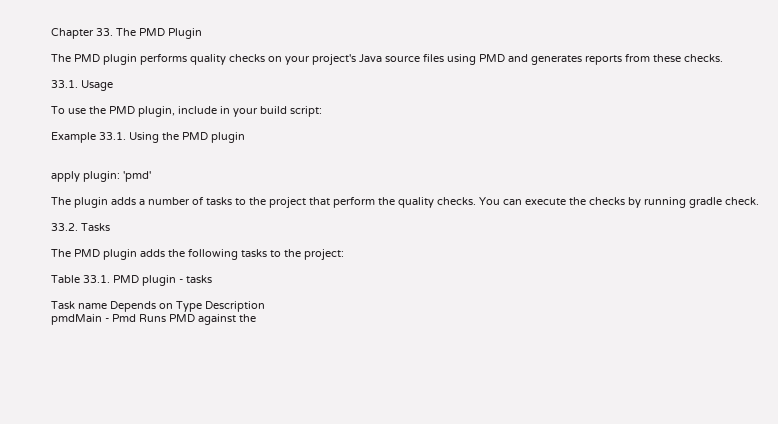Chapter 33. The PMD Plugin

The PMD plugin performs quality checks on your project's Java source files using PMD and generates reports from these checks.

33.1. Usage

To use the PMD plugin, include in your build script:

Example 33.1. Using the PMD plugin


apply plugin: 'pmd'

The plugin adds a number of tasks to the project that perform the quality checks. You can execute the checks by running gradle check.

33.2. Tasks

The PMD plugin adds the following tasks to the project:

Table 33.1. PMD plugin - tasks

Task name Depends on Type Description
pmdMain - Pmd Runs PMD against the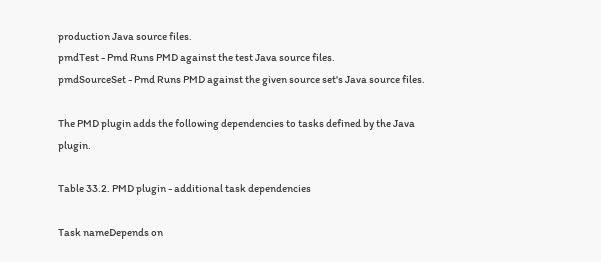production Java source files.
pmdTest - Pmd Runs PMD against the test Java source files.
pmdSourceSet - Pmd Runs PMD against the given source set's Java source files.

The PMD plugin adds the following dependencies to tasks defined by the Java plugin.

Table 33.2. PMD plugin - additional task dependencies

Task nameDepends on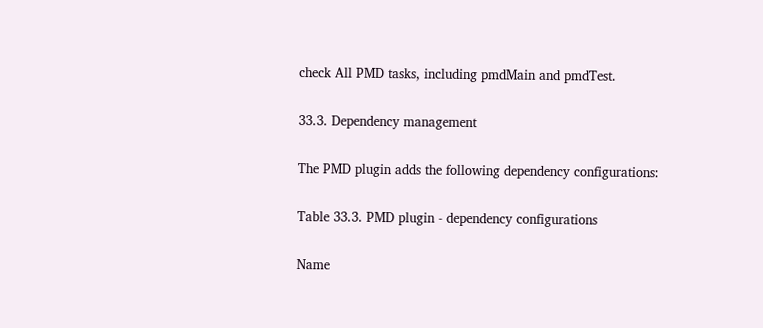check All PMD tasks, including pmdMain and pmdTest.

33.3. Dependency management

The PMD plugin adds the following dependency configurations:

Table 33.3. PMD plugin - dependency configurations

Name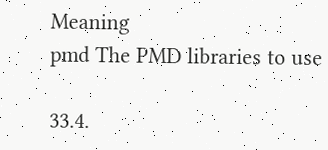Meaning
pmd The PMD libraries to use

33.4.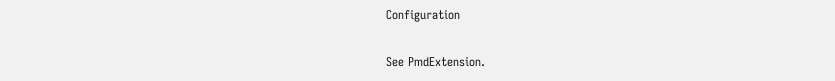Configuration

See PmdExtension.